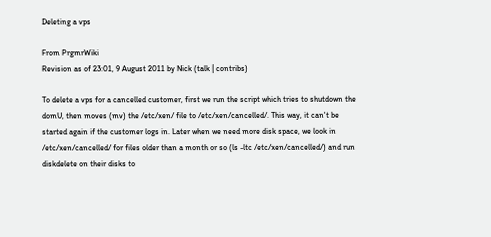Deleting a vps

From PrgmrWiki
Revision as of 23:01, 9 August 2011 by Nick (talk | contribs)

To delete a vps for a cancelled customer, first we run the script which tries to shutdown the domU, then moves (mv) the /etc/xen/ file to /etc/xen/cancelled/. This way, it can't be started again if the customer logs in. Later when we need more disk space, we look in /etc/xen/cancelled/ for files older than a month or so (ls -ltc /etc/xen/cancelled/) and run diskdelete on their disks to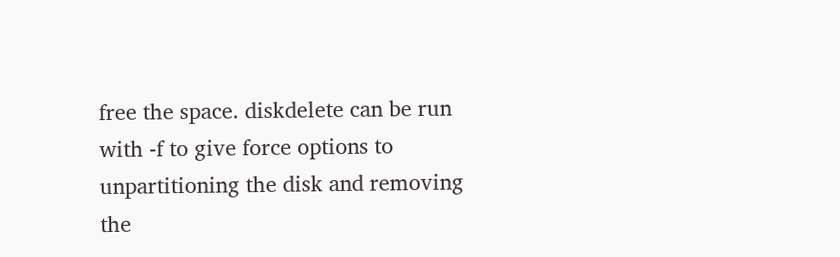free the space. diskdelete can be run with -f to give force options to unpartitioning the disk and removing the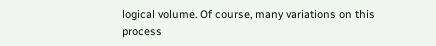logical volume. Of course, many variations on this process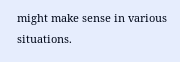might make sense in various situations.